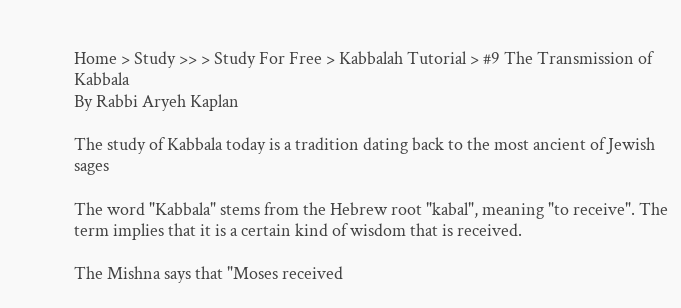Home > Study >> > Study For Free > Kabbalah Tutorial > #9 The Transmission of Kabbala
By Rabbi Aryeh Kaplan

The study of Kabbala today is a tradition dating back to the most ancient of Jewish sages

The word "Kabbala" stems from the Hebrew root "kabal", meaning "to receive". The term implies that it is a certain kind of wisdom that is received.

The Mishna says that "Moses received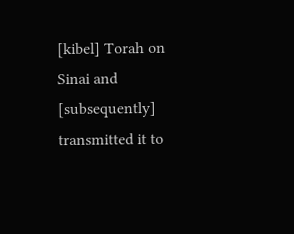[kibel] Torah on Sinai and [subsequently] transmitted it to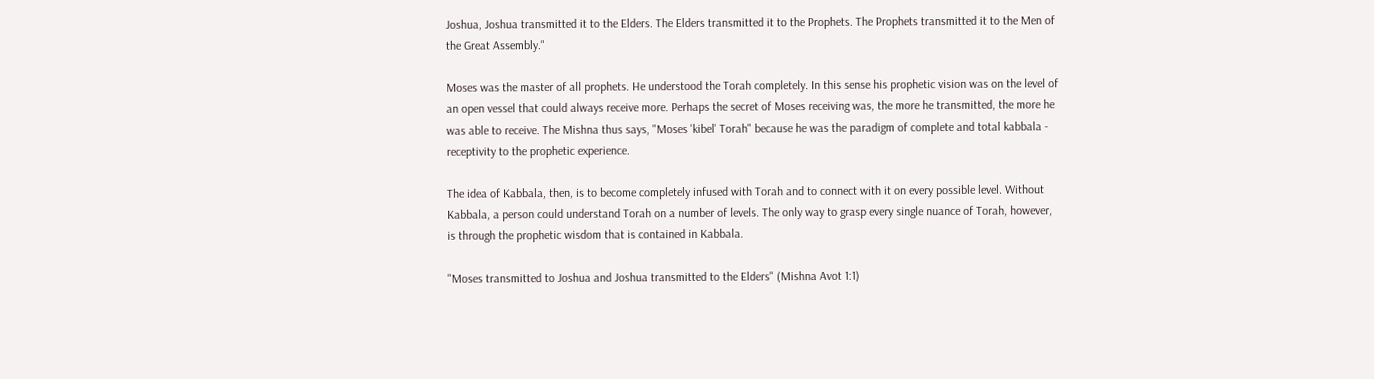Joshua, Joshua transmitted it to the Elders. The Elders transmitted it to the Prophets. The Prophets transmitted it to the Men of the Great Assembly."

Moses was the master of all prophets. He understood the Torah completely. In this sense his prophetic vision was on the level of an open vessel that could always receive more. Perhaps the secret of Moses receiving was, the more he transmitted, the more he was able to receive. The Mishna thus says, "Moses 'kibel' Torah" because he was the paradigm of complete and total kabbala - receptivity to the prophetic experience.

The idea of Kabbala, then, is to become completely infused with Torah and to connect with it on every possible level. Without Kabbala, a person could understand Torah on a number of levels. The only way to grasp every single nuance of Torah, however, is through the prophetic wisdom that is contained in Kabbala.

"Moses transmitted to Joshua and Joshua transmitted to the Elders" (Mishna Avot 1:1)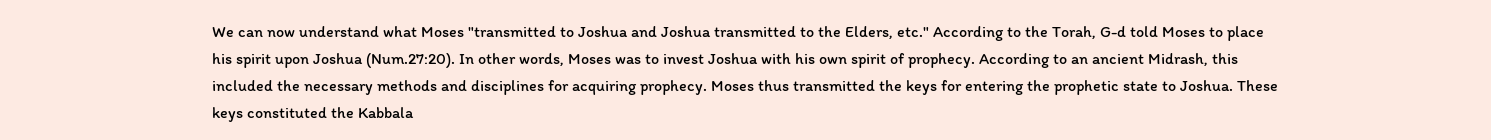We can now understand what Moses "transmitted to Joshua and Joshua transmitted to the Elders, etc." According to the Torah, G-d told Moses to place his spirit upon Joshua (Num.27:20). In other words, Moses was to invest Joshua with his own spirit of prophecy. According to an ancient Midrash, this included the necessary methods and disciplines for acquiring prophecy. Moses thus transmitted the keys for entering the prophetic state to Joshua. These keys constituted the Kabbala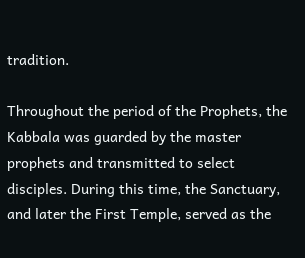tradition.

Throughout the period of the Prophets, the Kabbala was guarded by the master prophets and transmitted to select disciples. During this time, the Sanctuary, and later the First Temple, served as the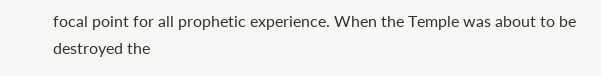focal point for all prophetic experience. When the Temple was about to be destroyed the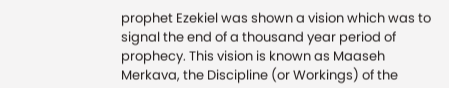prophet Ezekiel was shown a vision which was to signal the end of a thousand year period of prophecy. This vision is known as Maaseh Merkava, the Discipline (or Workings) of the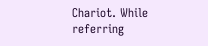Chariot. While referring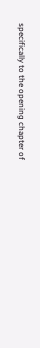specifically to the opening chapter of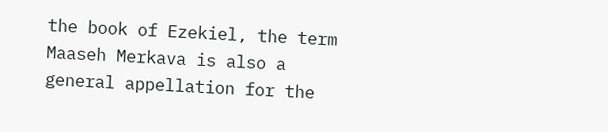the book of Ezekiel, the term Maaseh Merkava is also a general appellation for the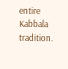entire Kabbala tradition.